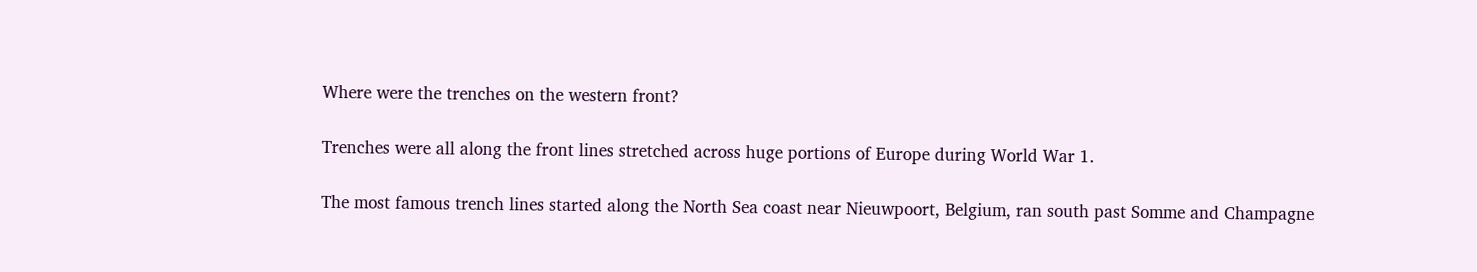Where were the trenches on the western front?

Trenches were all along the front lines stretched across huge portions of Europe during World War 1.

The most famous trench lines started along the North Sea coast near Nieuwpoort, Belgium, ran south past Somme and Champagne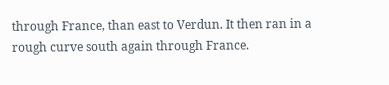through France, than east to Verdun. It then ran in a rough curve south again through France.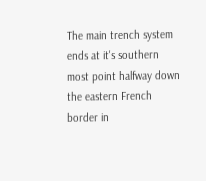The main trench system ends at it's southern most point halfway down the eastern French border in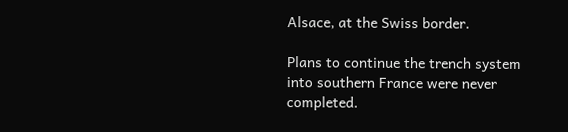Alsace, at the Swiss border.

Plans to continue the trench system into southern France were never completed.